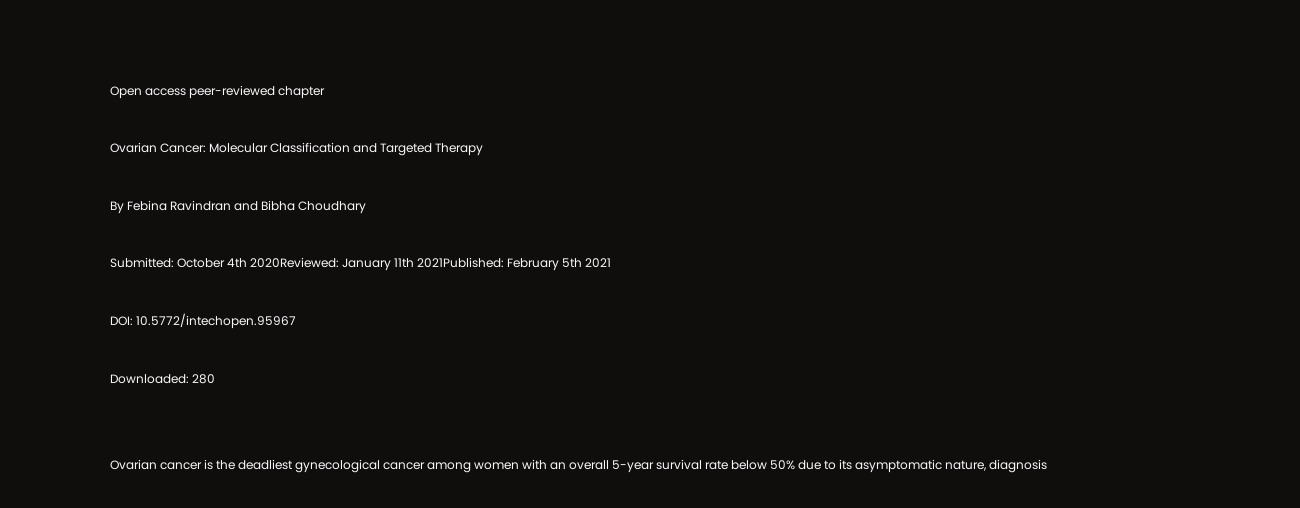Open access peer-reviewed chapter

Ovarian Cancer: Molecular Classification and Targeted Therapy

By Febina Ravindran and Bibha Choudhary

Submitted: October 4th 2020Reviewed: January 11th 2021Published: February 5th 2021

DOI: 10.5772/intechopen.95967

Downloaded: 280


Ovarian cancer is the deadliest gynecological cancer among women with an overall 5-year survival rate below 50% due to its asymptomatic nature, diagnosis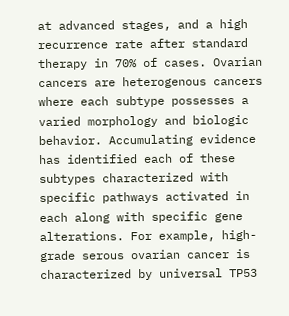at advanced stages, and a high recurrence rate after standard therapy in 70% of cases. Ovarian cancers are heterogenous cancers where each subtype possesses a varied morphology and biologic behavior. Accumulating evidence has identified each of these subtypes characterized with specific pathways activated in each along with specific gene alterations. For example, high-grade serous ovarian cancer is characterized by universal TP53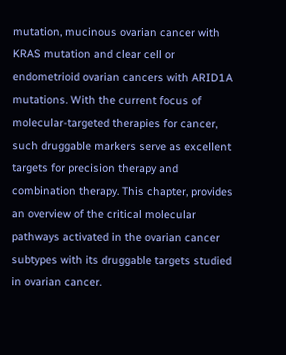mutation, mucinous ovarian cancer with KRAS mutation and clear cell or endometrioid ovarian cancers with ARID1A mutations. With the current focus of molecular-targeted therapies for cancer, such druggable markers serve as excellent targets for precision therapy and combination therapy. This chapter, provides an overview of the critical molecular pathways activated in the ovarian cancer subtypes with its druggable targets studied in ovarian cancer.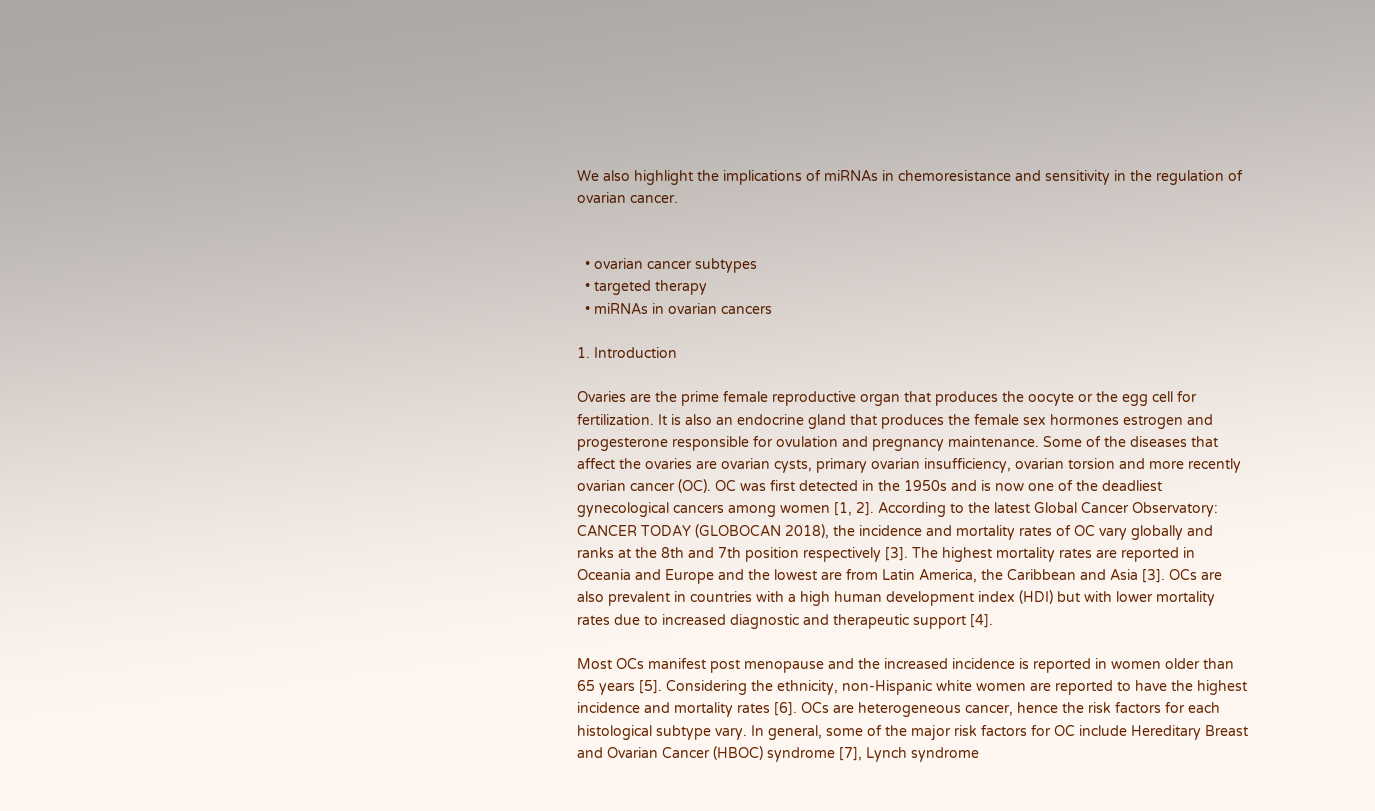We also highlight the implications of miRNAs in chemoresistance and sensitivity in the regulation of ovarian cancer.


  • ovarian cancer subtypes
  • targeted therapy
  • miRNAs in ovarian cancers

1. Introduction

Ovaries are the prime female reproductive organ that produces the oocyte or the egg cell for fertilization. It is also an endocrine gland that produces the female sex hormones estrogen and progesterone responsible for ovulation and pregnancy maintenance. Some of the diseases that affect the ovaries are ovarian cysts, primary ovarian insufficiency, ovarian torsion and more recently ovarian cancer (OC). OC was first detected in the 1950s and is now one of the deadliest gynecological cancers among women [1, 2]. According to the latest Global Cancer Observatory: CANCER TODAY (GLOBOCAN 2018), the incidence and mortality rates of OC vary globally and ranks at the 8th and 7th position respectively [3]. The highest mortality rates are reported in Oceania and Europe and the lowest are from Latin America, the Caribbean and Asia [3]. OCs are also prevalent in countries with a high human development index (HDI) but with lower mortality rates due to increased diagnostic and therapeutic support [4].

Most OCs manifest post menopause and the increased incidence is reported in women older than 65 years [5]. Considering the ethnicity, non-Hispanic white women are reported to have the highest incidence and mortality rates [6]. OCs are heterogeneous cancer, hence the risk factors for each histological subtype vary. In general, some of the major risk factors for OC include Hereditary Breast and Ovarian Cancer (HBOC) syndrome [7], Lynch syndrome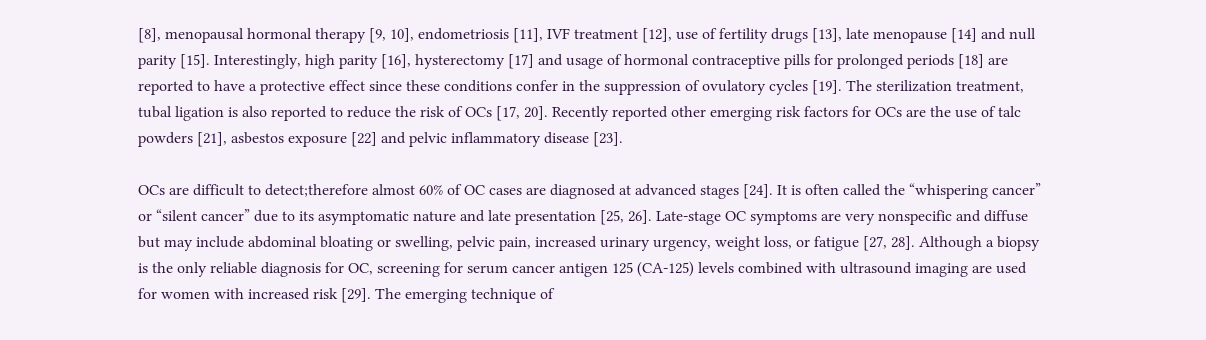[8], menopausal hormonal therapy [9, 10], endometriosis [11], IVF treatment [12], use of fertility drugs [13], late menopause [14] and null parity [15]. Interestingly, high parity [16], hysterectomy [17] and usage of hormonal contraceptive pills for prolonged periods [18] are reported to have a protective effect since these conditions confer in the suppression of ovulatory cycles [19]. The sterilization treatment, tubal ligation is also reported to reduce the risk of OCs [17, 20]. Recently reported other emerging risk factors for OCs are the use of talc powders [21], asbestos exposure [22] and pelvic inflammatory disease [23].

OCs are difficult to detect;therefore almost 60% of OC cases are diagnosed at advanced stages [24]. It is often called the “whispering cancer” or “silent cancer” due to its asymptomatic nature and late presentation [25, 26]. Late-stage OC symptoms are very nonspecific and diffuse but may include abdominal bloating or swelling, pelvic pain, increased urinary urgency, weight loss, or fatigue [27, 28]. Although a biopsy is the only reliable diagnosis for OC, screening for serum cancer antigen 125 (CA-125) levels combined with ultrasound imaging are used for women with increased risk [29]. The emerging technique of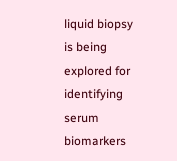liquid biopsy is being explored for identifying serum biomarkers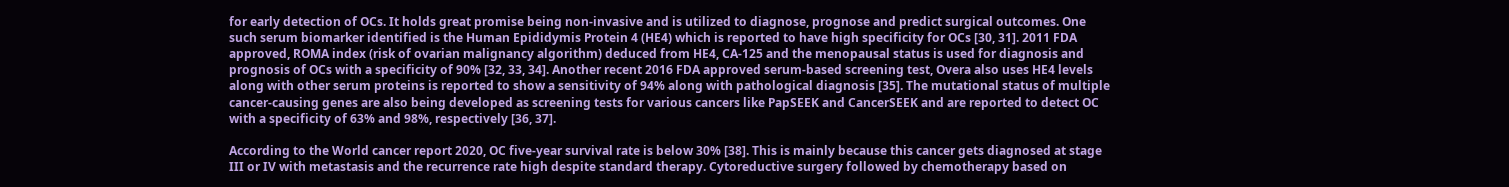for early detection of OCs. It holds great promise being non-invasive and is utilized to diagnose, prognose and predict surgical outcomes. One such serum biomarker identified is the Human Epididymis Protein 4 (HE4) which is reported to have high specificity for OCs [30, 31]. 2011 FDA approved, ROMA index (risk of ovarian malignancy algorithm) deduced from HE4, CA-125 and the menopausal status is used for diagnosis and prognosis of OCs with a specificity of 90% [32, 33, 34]. Another recent 2016 FDA approved serum-based screening test, Overa also uses HE4 levels along with other serum proteins is reported to show a sensitivity of 94% along with pathological diagnosis [35]. The mutational status of multiple cancer-causing genes are also being developed as screening tests for various cancers like PapSEEK and CancerSEEK and are reported to detect OC with a specificity of 63% and 98%, respectively [36, 37].

According to the World cancer report 2020, OC five-year survival rate is below 30% [38]. This is mainly because this cancer gets diagnosed at stage III or IV with metastasis and the recurrence rate high despite standard therapy. Cytoreductive surgery followed by chemotherapy based on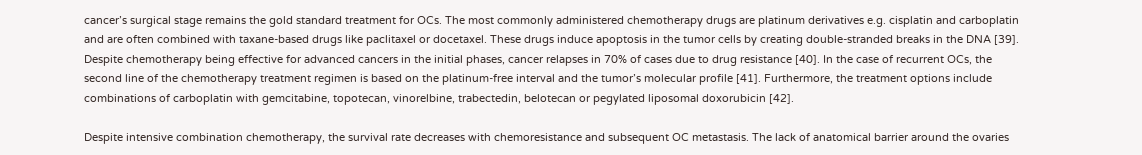cancer’s surgical stage remains the gold standard treatment for OCs. The most commonly administered chemotherapy drugs are platinum derivatives e.g. cisplatin and carboplatin and are often combined with taxane-based drugs like paclitaxel or docetaxel. These drugs induce apoptosis in the tumor cells by creating double-stranded breaks in the DNA [39]. Despite chemotherapy being effective for advanced cancers in the initial phases, cancer relapses in 70% of cases due to drug resistance [40]. In the case of recurrent OCs, the second line of the chemotherapy treatment regimen is based on the platinum-free interval and the tumor’s molecular profile [41]. Furthermore, the treatment options include combinations of carboplatin with gemcitabine, topotecan, vinorelbine, trabectedin, belotecan or pegylated liposomal doxorubicin [42].

Despite intensive combination chemotherapy, the survival rate decreases with chemoresistance and subsequent OC metastasis. The lack of anatomical barrier around the ovaries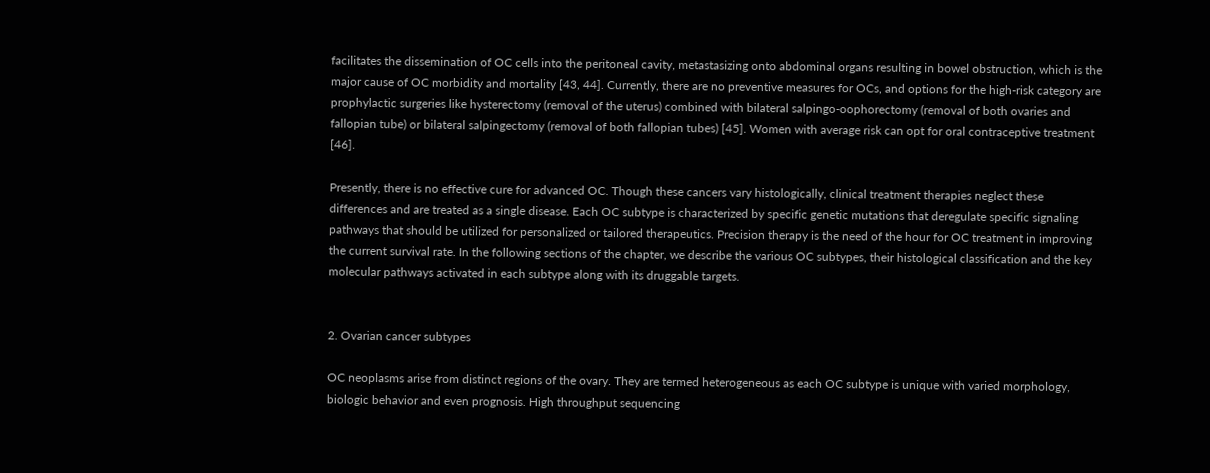facilitates the dissemination of OC cells into the peritoneal cavity, metastasizing onto abdominal organs resulting in bowel obstruction, which is the major cause of OC morbidity and mortality [43, 44]. Currently, there are no preventive measures for OCs, and options for the high-risk category are prophylactic surgeries like hysterectomy (removal of the uterus) combined with bilateral salpingo-oophorectomy (removal of both ovaries and fallopian tube) or bilateral salpingectomy (removal of both fallopian tubes) [45]. Women with average risk can opt for oral contraceptive treatment [46].

Presently, there is no effective cure for advanced OC. Though these cancers vary histologically, clinical treatment therapies neglect these differences and are treated as a single disease. Each OC subtype is characterized by specific genetic mutations that deregulate specific signaling pathways that should be utilized for personalized or tailored therapeutics. Precision therapy is the need of the hour for OC treatment in improving the current survival rate. In the following sections of the chapter, we describe the various OC subtypes, their histological classification and the key molecular pathways activated in each subtype along with its druggable targets.


2. Ovarian cancer subtypes

OC neoplasms arise from distinct regions of the ovary. They are termed heterogeneous as each OC subtype is unique with varied morphology, biologic behavior and even prognosis. High throughput sequencing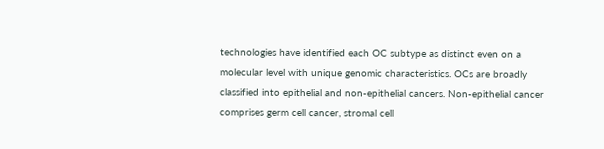technologies have identified each OC subtype as distinct even on a molecular level with unique genomic characteristics. OCs are broadly classified into epithelial and non-epithelial cancers. Non-epithelial cancer comprises germ cell cancer, stromal cell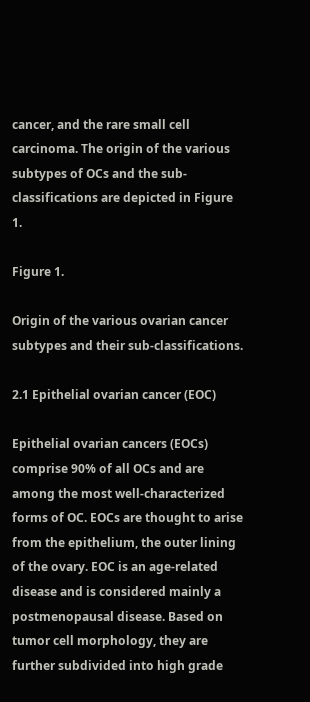cancer, and the rare small cell carcinoma. The origin of the various subtypes of OCs and the sub-classifications are depicted in Figure 1.

Figure 1.

Origin of the various ovarian cancer subtypes and their sub-classifications.

2.1 Epithelial ovarian cancer (EOC)

Epithelial ovarian cancers (EOCs) comprise 90% of all OCs and are among the most well-characterized forms of OC. EOCs are thought to arise from the epithelium, the outer lining of the ovary. EOC is an age-related disease and is considered mainly a postmenopausal disease. Based on tumor cell morphology, they are further subdivided into high grade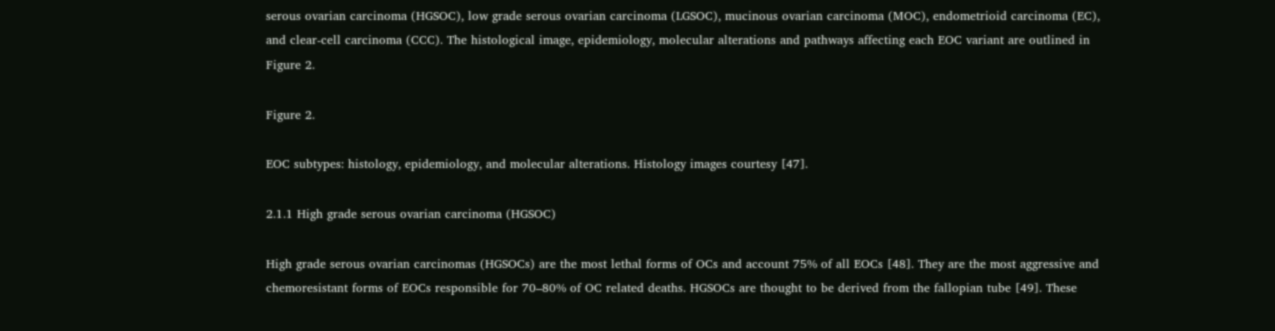serous ovarian carcinoma (HGSOC), low grade serous ovarian carcinoma (LGSOC), mucinous ovarian carcinoma (MOC), endometrioid carcinoma (EC), and clear-cell carcinoma (CCC). The histological image, epidemiology, molecular alterations and pathways affecting each EOC variant are outlined in Figure 2.

Figure 2.

EOC subtypes: histology, epidemiology, and molecular alterations. Histology images courtesy [47].

2.1.1 High grade serous ovarian carcinoma (HGSOC)

High grade serous ovarian carcinomas (HGSOCs) are the most lethal forms of OCs and account 75% of all EOCs [48]. They are the most aggressive and chemoresistant forms of EOCs responsible for 70–80% of OC related deaths. HGSOCs are thought to be derived from the fallopian tube [49]. These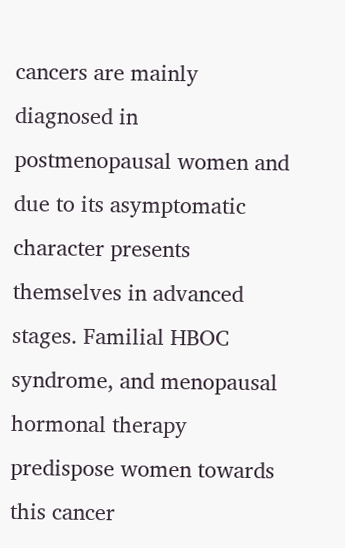cancers are mainly diagnosed in postmenopausal women and due to its asymptomatic character presents themselves in advanced stages. Familial HBOC syndrome, and menopausal hormonal therapy predispose women towards this cancer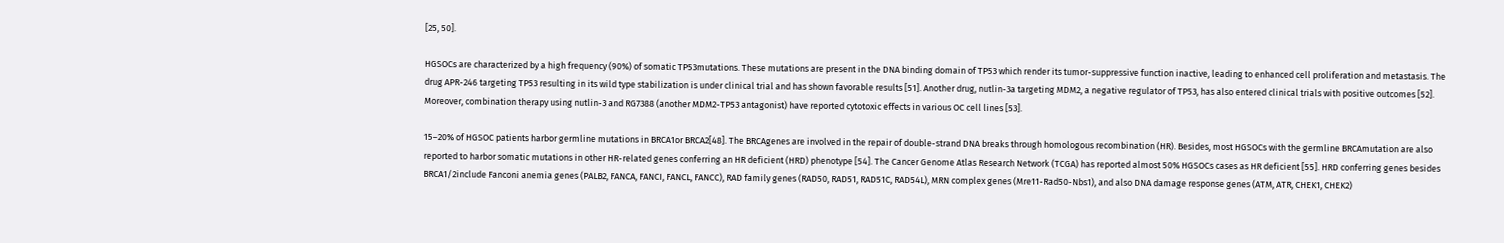[25, 50].

HGSOCs are characterized by a high frequency (90%) of somatic TP53mutations. These mutations are present in the DNA binding domain of TP53 which render its tumor-suppressive function inactive, leading to enhanced cell proliferation and metastasis. The drug APR-246 targeting TP53 resulting in its wild type stabilization is under clinical trial and has shown favorable results [51]. Another drug, nutlin-3a targeting MDM2, a negative regulator of TP53, has also entered clinical trials with positive outcomes [52]. Moreover, combination therapy using nutlin-3 and RG7388 (another MDM2-TP53 antagonist) have reported cytotoxic effects in various OC cell lines [53].

15–20% of HGSOC patients harbor germline mutations in BRCA1or BRCA2[48]. The BRCAgenes are involved in the repair of double-strand DNA breaks through homologous recombination (HR). Besides, most HGSOCs with the germline BRCAmutation are also reported to harbor somatic mutations in other HR-related genes conferring an HR deficient (HRD) phenotype [54]. The Cancer Genome Atlas Research Network (TCGA) has reported almost 50% HGSOCs cases as HR deficient [55]. HRD conferring genes besides BRCA1/2include Fanconi anemia genes (PALB2, FANCA, FANCI, FANCL, FANCC), RAD family genes (RAD50, RAD51, RAD51C, RAD54L), MRN complex genes (Mre11-Rad50-Nbs1), and also DNA damage response genes (ATM, ATR, CHEK1, CHEK2)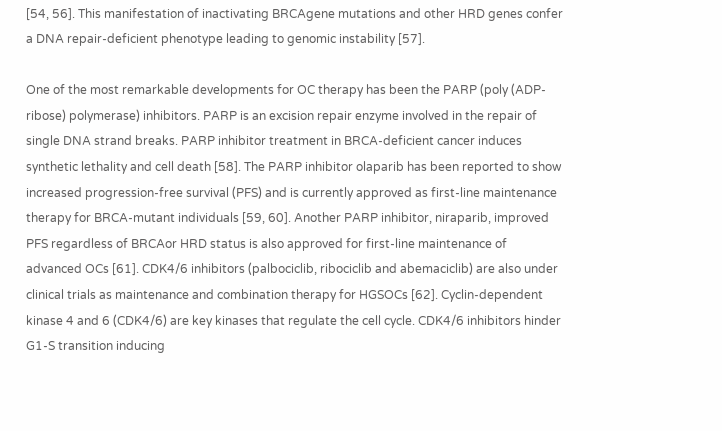[54, 56]. This manifestation of inactivating BRCAgene mutations and other HRD genes confer a DNA repair-deficient phenotype leading to genomic instability [57].

One of the most remarkable developments for OC therapy has been the PARP (poly (ADP-ribose) polymerase) inhibitors. PARP is an excision repair enzyme involved in the repair of single DNA strand breaks. PARP inhibitor treatment in BRCA-deficient cancer induces synthetic lethality and cell death [58]. The PARP inhibitor olaparib has been reported to show increased progression-free survival (PFS) and is currently approved as first-line maintenance therapy for BRCA-mutant individuals [59, 60]. Another PARP inhibitor, niraparib, improved PFS regardless of BRCAor HRD status is also approved for first-line maintenance of advanced OCs [61]. CDK4/6 inhibitors (palbociclib, ribociclib and abemaciclib) are also under clinical trials as maintenance and combination therapy for HGSOCs [62]. Cyclin-dependent kinase 4 and 6 (CDK4/6) are key kinases that regulate the cell cycle. CDK4/6 inhibitors hinder G1-S transition inducing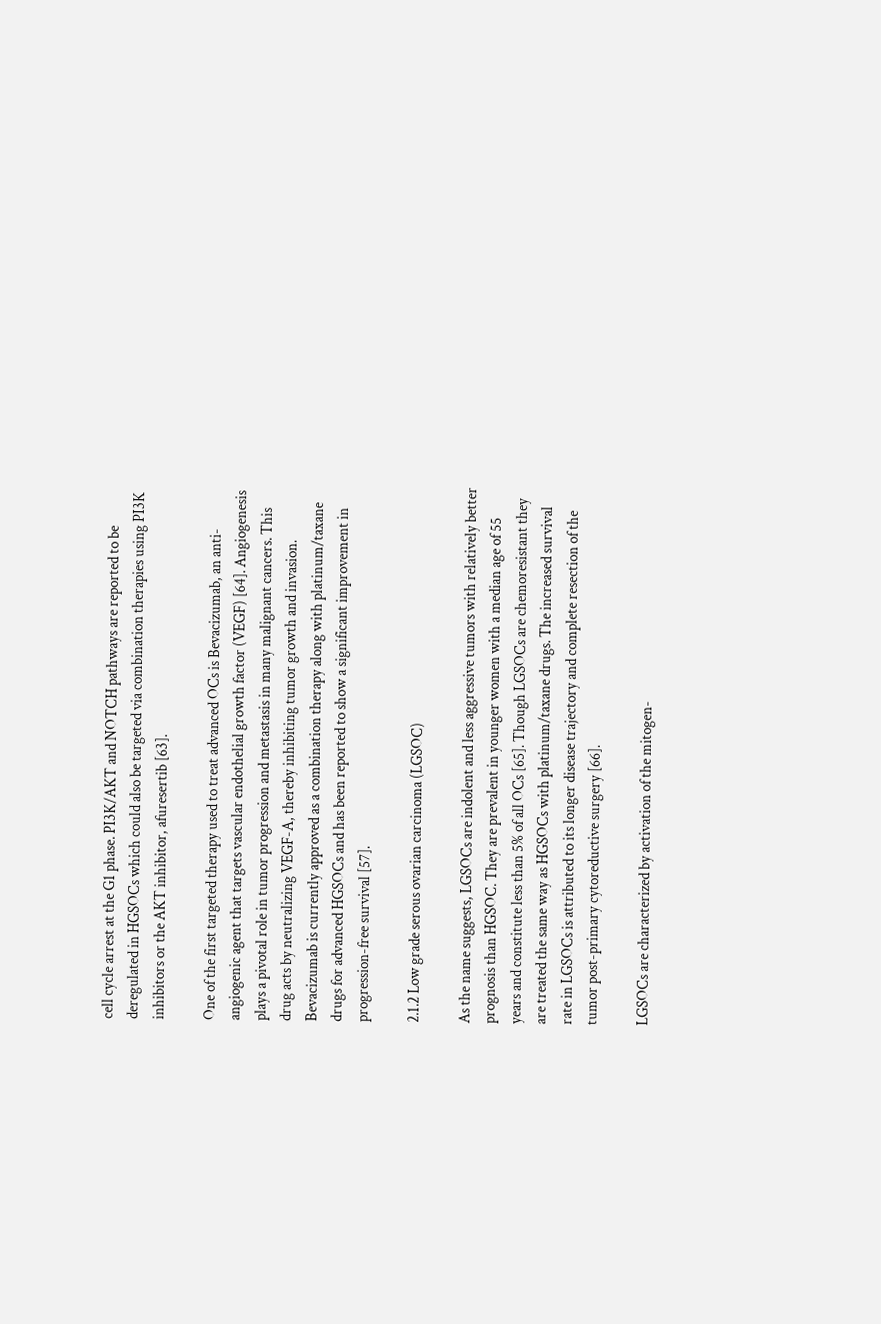cell cycle arrest at the G1 phase. PI3K/AKT and NOTCH pathways are reported to be deregulated in HGSOCs which could also be targeted via combination therapies using PI3K inhibitors or the AKT inhibitor, afuresertib [63].

One of the first targeted therapy used to treat advanced OCs is Bevacizumab, an anti-angiogenic agent that targets vascular endothelial growth factor (VEGF) [64]. Angiogenesis plays a pivotal role in tumor progression and metastasis in many malignant cancers. This drug acts by neutralizing VEGF-A, thereby inhibiting tumor growth and invasion. Bevacizumab is currently approved as a combination therapy along with platinum/taxane drugs for advanced HGSOCs and has been reported to show a significant improvement in progression-free survival [57].

2.1.2 Low grade serous ovarian carcinoma (LGSOC)

As the name suggests, LGSOCs are indolent and less aggressive tumors with relatively better prognosis than HGSOC. They are prevalent in younger women with a median age of 55 years and constitute less than 5% of all OCs [65]. Though LGSOCs are chemoresistant they are treated the same way as HGSOCs with platinum/taxane drugs. The increased survival rate in LGSOCs is attributed to its longer disease trajectory and complete resection of the tumor post-primary cytoreductive surgery [66].

LGSOCs are characterized by activation of the mitogen-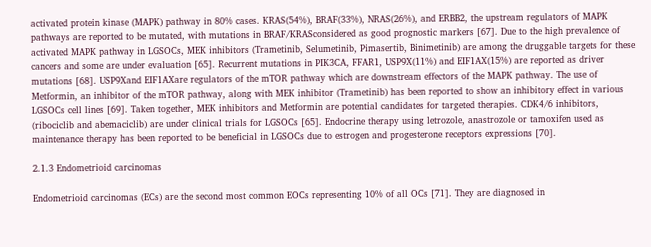activated protein kinase (MAPK) pathway in 80% cases. KRAS(54%), BRAF(33%), NRAS(26%), and ERBB2, the upstream regulators of MAPK pathways are reported to be mutated, with mutations in BRAF/KRASconsidered as good prognostic markers [67]. Due to the high prevalence of activated MAPK pathway in LGSOCs, MEK inhibitors (Trametinib, Selumetinib, Pimasertib, Binimetinib) are among the druggable targets for these cancers and some are under evaluation [65]. Recurrent mutations in PIK3CA, FFAR1, USP9X(11%) and EIF1AX(15%) are reported as driver mutations [68]. USP9Xand EIF1AXare regulators of the mTOR pathway which are downstream effectors of the MAPK pathway. The use of Metformin, an inhibitor of the mTOR pathway, along with MEK inhibitor (Trametinib) has been reported to show an inhibitory effect in various LGSOCs cell lines [69]. Taken together, MEK inhibitors and Metformin are potential candidates for targeted therapies. CDK4/6 inhibitors, (ribociclib and abemaciclib) are under clinical trials for LGSOCs [65]. Endocrine therapy using letrozole, anastrozole or tamoxifen used as maintenance therapy has been reported to be beneficial in LGSOCs due to estrogen and progesterone receptors expressions [70].

2.1.3 Endometrioid carcinomas

Endometrioid carcinomas (ECs) are the second most common EOCs representing 10% of all OCs [71]. They are diagnosed in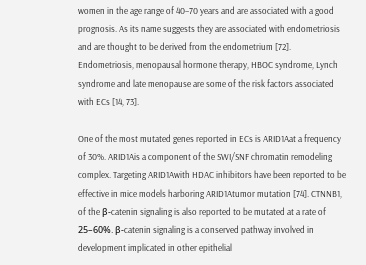women in the age range of 40–70 years and are associated with a good prognosis. As its name suggests they are associated with endometriosis and are thought to be derived from the endometrium [72]. Endometriosis, menopausal hormone therapy, HBOC syndrome, Lynch syndrome and late menopause are some of the risk factors associated with ECs [14, 73].

One of the most mutated genes reported in ECs is ARID1Aat a frequency of 30%. ARID1Ais a component of the SWI/SNF chromatin remodeling complex. Targeting ARID1Awith HDAC inhibitors have been reported to be effective in mice models harboring ARID1Atumor mutation [74]. CTNNB1, of the β-catenin signaling is also reported to be mutated at a rate of 25–60%. β-catenin signaling is a conserved pathway involved in development implicated in other epithelial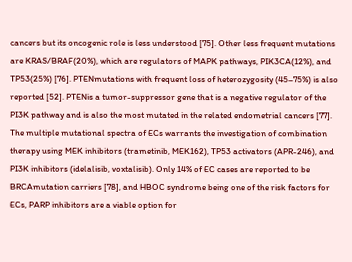cancers but its oncogenic role is less understood [75]. Other less frequent mutations are KRAS/BRAF(20%), which are regulators of MAPK pathways, PIK3CA(12%), and TP53(25%) [76]. PTENmutations with frequent loss of heterozygosity (45–75%) is also reported [52]. PTENis a tumor-suppressor gene that is a negative regulator of the PI3K pathway and is also the most mutated in the related endometrial cancers [77]. The multiple mutational spectra of ECs warrants the investigation of combination therapy using MEK inhibitors (trametinib, MEK162), TP53 activators (APR-246), and PI3K inhibitors (idelalisib, voxtalisib). Only 14% of EC cases are reported to be BRCAmutation carriers [78], and HBOC syndrome being one of the risk factors for ECs, PARP inhibitors are a viable option for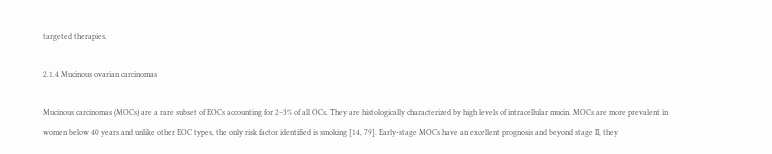targeted therapies.

2.1.4 Mucinous ovarian carcinomas

Mucinous carcinomas (MOCs) are a rare subset of EOCs accounting for 2–3% of all OCs. They are histologically characterized by high levels of intracellular mucin. MOCs are more prevalent in women below 40 years and unlike other EOC types, the only risk factor identified is smoking [14, 79]. Early-stage MOCs have an excellent prognosis and beyond stage II, they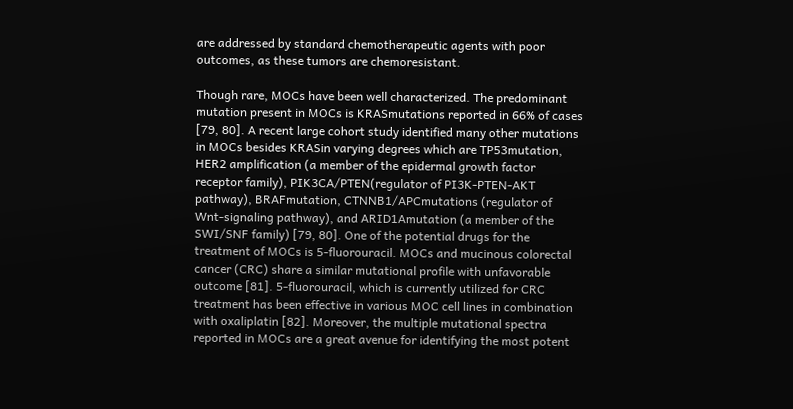are addressed by standard chemotherapeutic agents with poor outcomes, as these tumors are chemoresistant.

Though rare, MOCs have been well characterized. The predominant mutation present in MOCs is KRASmutations reported in 66% of cases [79, 80]. A recent large cohort study identified many other mutations in MOCs besides KRASin varying degrees which are TP53mutation, HER2 amplification (a member of the epidermal growth factor receptor family), PIK3CA/PTEN(regulator of PI3K-PTEN-AKT pathway), BRAFmutation, CTNNB1/APCmutations (regulator of Wnt-signaling pathway), and ARID1Amutation (a member of the SWI/SNF family) [79, 80]. One of the potential drugs for the treatment of MOCs is 5-fluorouracil. MOCs and mucinous colorectal cancer (CRC) share a similar mutational profile with unfavorable outcome [81]. 5-fluorouracil, which is currently utilized for CRC treatment has been effective in various MOC cell lines in combination with oxaliplatin [82]. Moreover, the multiple mutational spectra reported in MOCs are a great avenue for identifying the most potent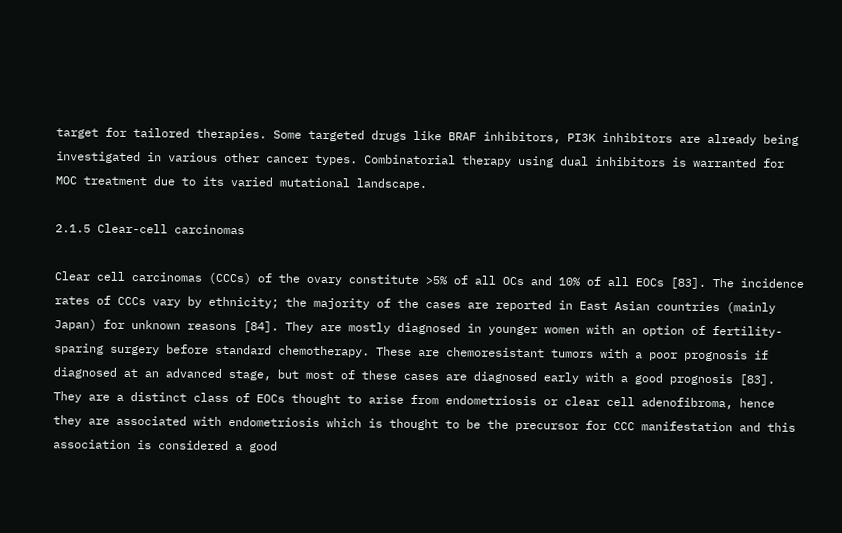target for tailored therapies. Some targeted drugs like BRAF inhibitors, PI3K inhibitors are already being investigated in various other cancer types. Combinatorial therapy using dual inhibitors is warranted for MOC treatment due to its varied mutational landscape.

2.1.5 Clear-cell carcinomas

Clear cell carcinomas (CCCs) of the ovary constitute >5% of all OCs and 10% of all EOCs [83]. The incidence rates of CCCs vary by ethnicity; the majority of the cases are reported in East Asian countries (mainly Japan) for unknown reasons [84]. They are mostly diagnosed in younger women with an option of fertility-sparing surgery before standard chemotherapy. These are chemoresistant tumors with a poor prognosis if diagnosed at an advanced stage, but most of these cases are diagnosed early with a good prognosis [83]. They are a distinct class of EOCs thought to arise from endometriosis or clear cell adenofibroma, hence they are associated with endometriosis which is thought to be the precursor for CCC manifestation and this association is considered a good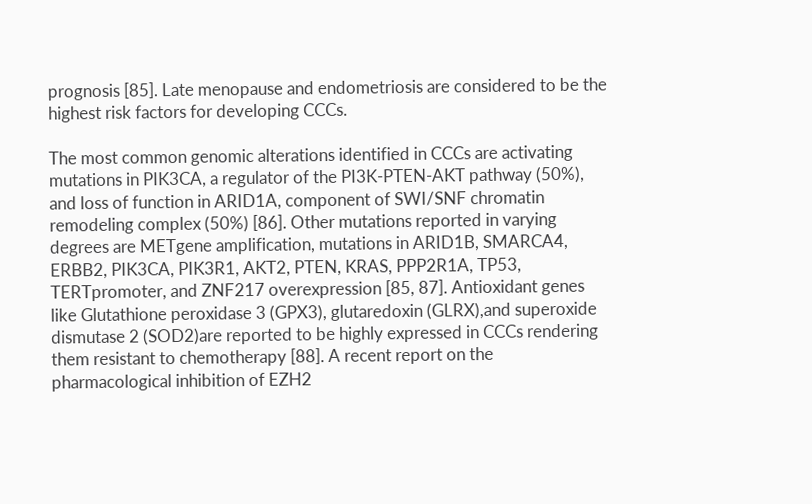prognosis [85]. Late menopause and endometriosis are considered to be the highest risk factors for developing CCCs.

The most common genomic alterations identified in CCCs are activating mutations in PIK3CA, a regulator of the PI3K-PTEN-AKT pathway (50%), and loss of function in ARID1A, component of SWI/SNF chromatin remodeling complex (50%) [86]. Other mutations reported in varying degrees are METgene amplification, mutations in ARID1B, SMARCA4, ERBB2, PIK3CA, PIK3R1, AKT2, PTEN, KRAS, PPP2R1A, TP53, TERTpromoter, and ZNF217 overexpression [85, 87]. Antioxidant genes like Glutathione peroxidase 3 (GPX3), glutaredoxin (GLRX),and superoxide dismutase 2 (SOD2)are reported to be highly expressed in CCCs rendering them resistant to chemotherapy [88]. A recent report on the pharmacological inhibition of EZH2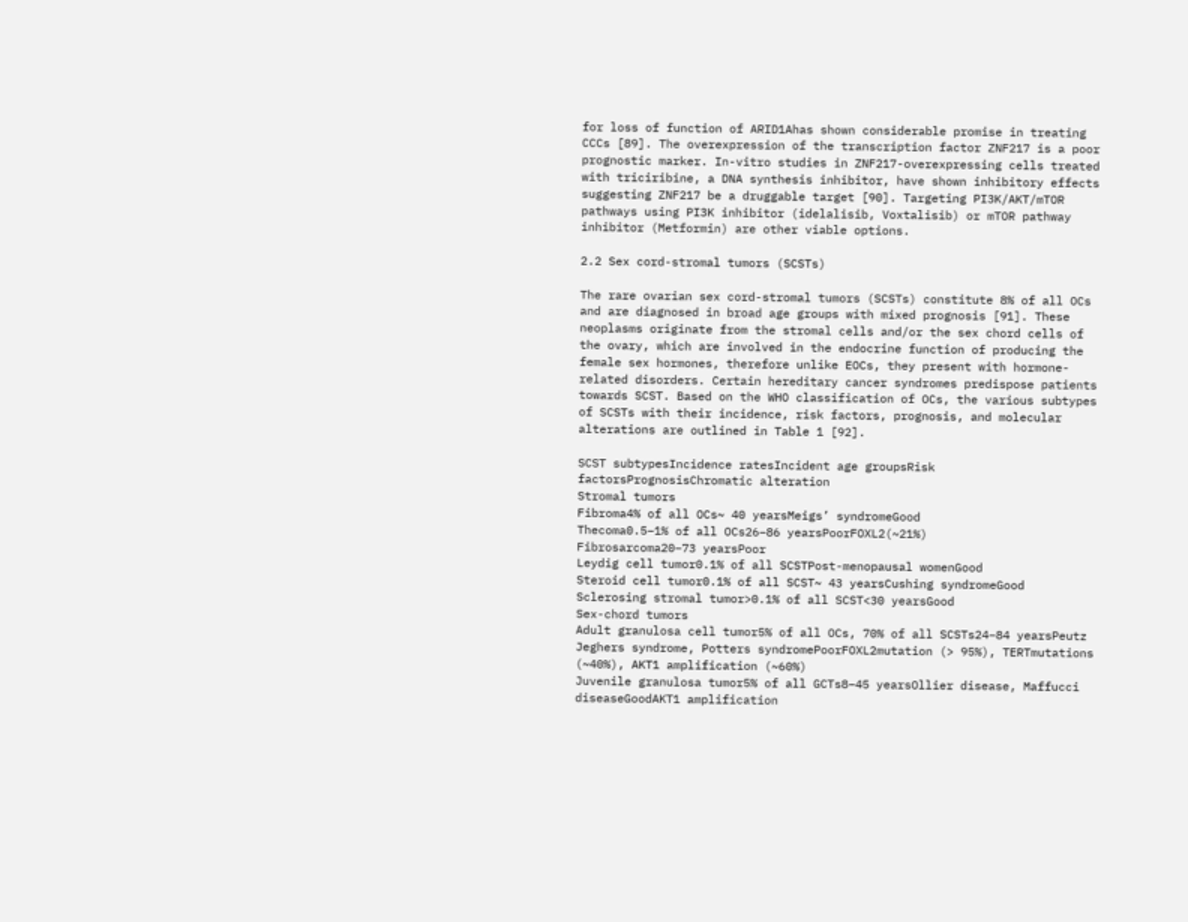for loss of function of ARID1Ahas shown considerable promise in treating CCCs [89]. The overexpression of the transcription factor ZNF217 is a poor prognostic marker. In-vitro studies in ZNF217-overexpressing cells treated with triciribine, a DNA synthesis inhibitor, have shown inhibitory effects suggesting ZNF217 be a druggable target [90]. Targeting PI3K/AKT/mTOR pathways using PI3K inhibitor (idelalisib, Voxtalisib) or mTOR pathway inhibitor (Metformin) are other viable options.

2.2 Sex cord-stromal tumors (SCSTs)

The rare ovarian sex cord-stromal tumors (SCSTs) constitute 8% of all OCs and are diagnosed in broad age groups with mixed prognosis [91]. These neoplasms originate from the stromal cells and/or the sex chord cells of the ovary, which are involved in the endocrine function of producing the female sex hormones, therefore unlike EOCs, they present with hormone-related disorders. Certain hereditary cancer syndromes predispose patients towards SCST. Based on the WHO classification of OCs, the various subtypes of SCSTs with their incidence, risk factors, prognosis, and molecular alterations are outlined in Table 1 [92].

SCST subtypesIncidence ratesIncident age groupsRisk factorsPrognosisChromatic alteration
Stromal tumors
Fibroma4% of all OCs~ 40 yearsMeigs’ syndromeGood
Thecoma0.5–1% of all OCs26–86 yearsPoorFOXL2(~21%)
Fibrosarcoma20–73 yearsPoor
Leydig cell tumor0.1% of all SCSTPost-menopausal womenGood
Steroid cell tumor0.1% of all SCST~ 43 yearsCushing syndromeGood
Sclerosing stromal tumor>0.1% of all SCST<30 yearsGood
Sex-chord tumors
Adult granulosa cell tumor5% of all OCs, 70% of all SCSTs24–84 yearsPeutz Jeghers syndrome, Potters syndromePoorFOXL2mutation (> 95%), TERTmutations (~40%), AKT1 amplification (~60%)
Juvenile granulosa tumor5% of all GCTs8–45 yearsOllier disease, Maffucci diseaseGoodAKT1 amplification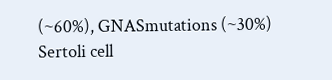(~60%), GNASmutations (~30%)
Sertoli cell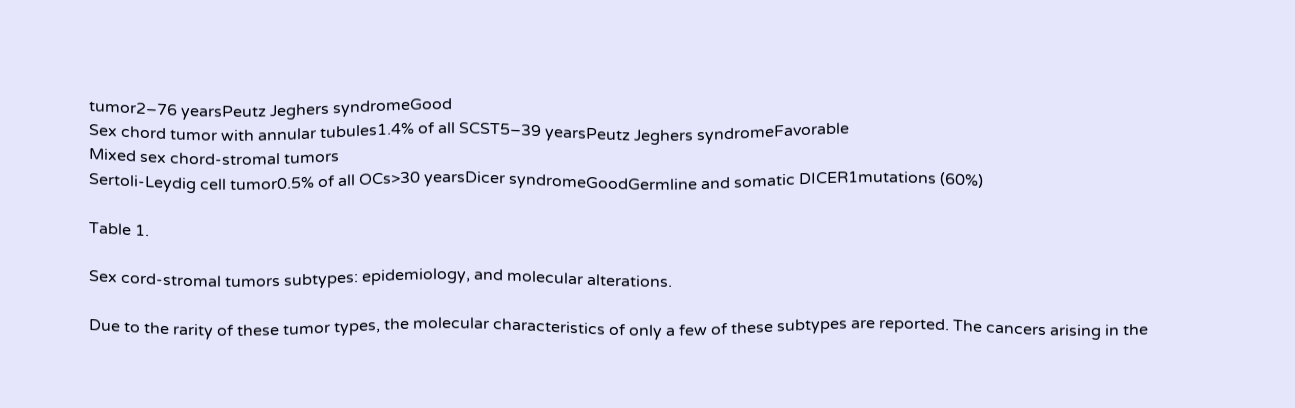tumor2–76 yearsPeutz Jeghers syndromeGood
Sex chord tumor with annular tubules1.4% of all SCST5–39 yearsPeutz Jeghers syndromeFavorable
Mixed sex chord-stromal tumors
Sertoli-Leydig cell tumor0.5% of all OCs>30 yearsDicer syndromeGoodGermline and somatic DICER1mutations (60%)

Table 1.

Sex cord-stromal tumors subtypes: epidemiology, and molecular alterations.

Due to the rarity of these tumor types, the molecular characteristics of only a few of these subtypes are reported. The cancers arising in the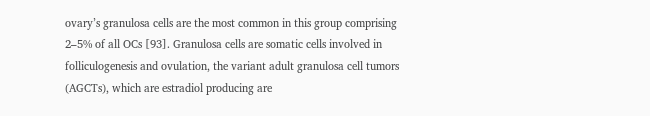ovary’s granulosa cells are the most common in this group comprising 2–5% of all OCs [93]. Granulosa cells are somatic cells involved in folliculogenesis and ovulation, the variant adult granulosa cell tumors (AGCTs), which are estradiol producing are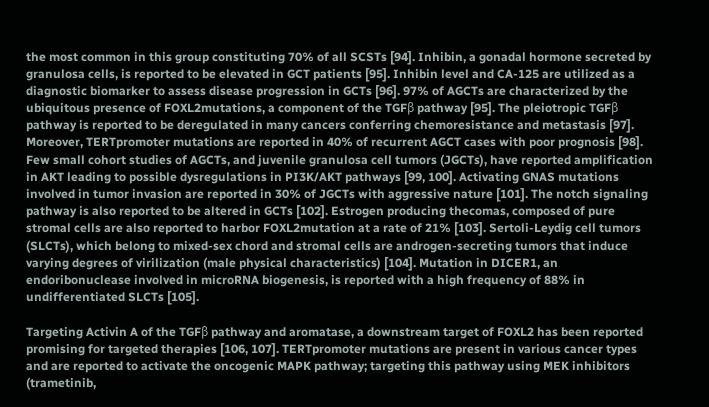the most common in this group constituting 70% of all SCSTs [94]. Inhibin, a gonadal hormone secreted by granulosa cells, is reported to be elevated in GCT patients [95]. Inhibin level and CA-125 are utilized as a diagnostic biomarker to assess disease progression in GCTs [96]. 97% of AGCTs are characterized by the ubiquitous presence of FOXL2mutations, a component of the TGFβ pathway [95]. The pleiotropic TGFβ pathway is reported to be deregulated in many cancers conferring chemoresistance and metastasis [97]. Moreover, TERTpromoter mutations are reported in 40% of recurrent AGCT cases with poor prognosis [98]. Few small cohort studies of AGCTs, and juvenile granulosa cell tumors (JGCTs), have reported amplification in AKT leading to possible dysregulations in PI3K/AKT pathways [99, 100]. Activating GNAS mutations involved in tumor invasion are reported in 30% of JGCTs with aggressive nature [101]. The notch signaling pathway is also reported to be altered in GCTs [102]. Estrogen producing thecomas, composed of pure stromal cells are also reported to harbor FOXL2mutation at a rate of 21% [103]. Sertoli-Leydig cell tumors (SLCTs), which belong to mixed-sex chord and stromal cells are androgen-secreting tumors that induce varying degrees of virilization (male physical characteristics) [104]. Mutation in DICER1, an endoribonuclease involved in microRNA biogenesis, is reported with a high frequency of 88% in undifferentiated SLCTs [105].

Targeting Activin A of the TGFβ pathway and aromatase, a downstream target of FOXL2 has been reported promising for targeted therapies [106, 107]. TERTpromoter mutations are present in various cancer types and are reported to activate the oncogenic MAPK pathway; targeting this pathway using MEK inhibitors (trametinib,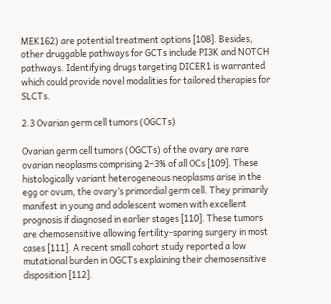MEK162) are potential treatment options [108]. Besides, other druggable pathways for GCTs include PI3K and NOTCH pathways. Identifying drugs targeting DICER1 is warranted which could provide novel modalities for tailored therapies for SLCTs.

2.3 Ovarian germ cell tumors (OGCTs)

Ovarian germ cell tumors (OGCTs) of the ovary are rare ovarian neoplasms comprising 2–3% of all OCs [109]. These histologically variant heterogeneous neoplasms arise in the egg or ovum, the ovary’s primordial germ cell. They primarily manifest in young and adolescent women with excellent prognosis if diagnosed in earlier stages [110]. These tumors are chemosensitive allowing fertility-sparing surgery in most cases [111]. A recent small cohort study reported a low mutational burden in OGCTs explaining their chemosensitive disposition [112].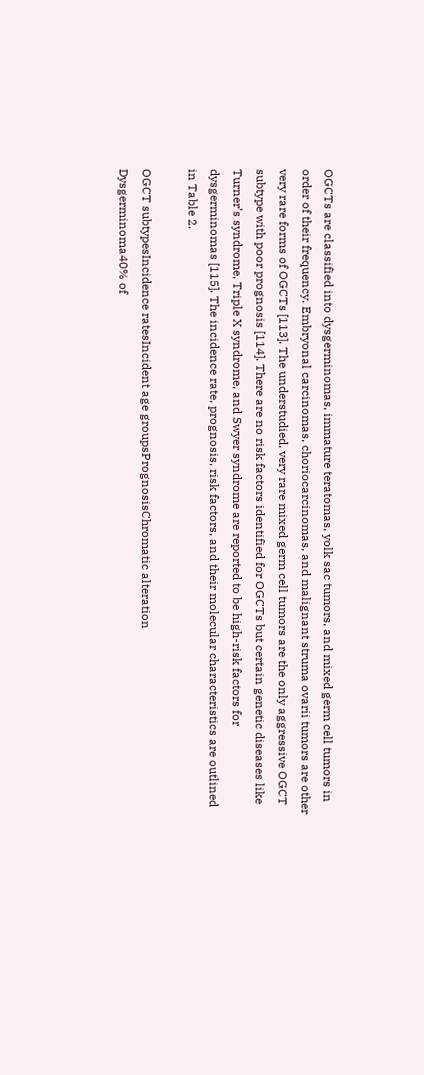OGCTs are classified into dysgerminomas, immature teratomas, yolk sac tumors, and mixed germ cell tumors in order of their frequency. Embryonal carcinomas, choriocarcinomas, and malignant struma ovarii tumors are other very rare forms of OGCTs [113]. The understudied, very rare mixed germ cell tumors are the only aggressive OGCT subtype with poor prognosis [114]. There are no risk factors identified for OGCTs but certain genetic diseases like Turner’s syndrome, Triple X syndrome, and Swyer syndrome are reported to be high-risk factors for dysgerminomas [115]. The incidence rate, prognosis, risk factors, and their molecular characteristics are outlined in Table 2.

OGCT subtypesIncidence ratesIncident age groupsPrognosisChromatic alteration
Dysgerminoma40% of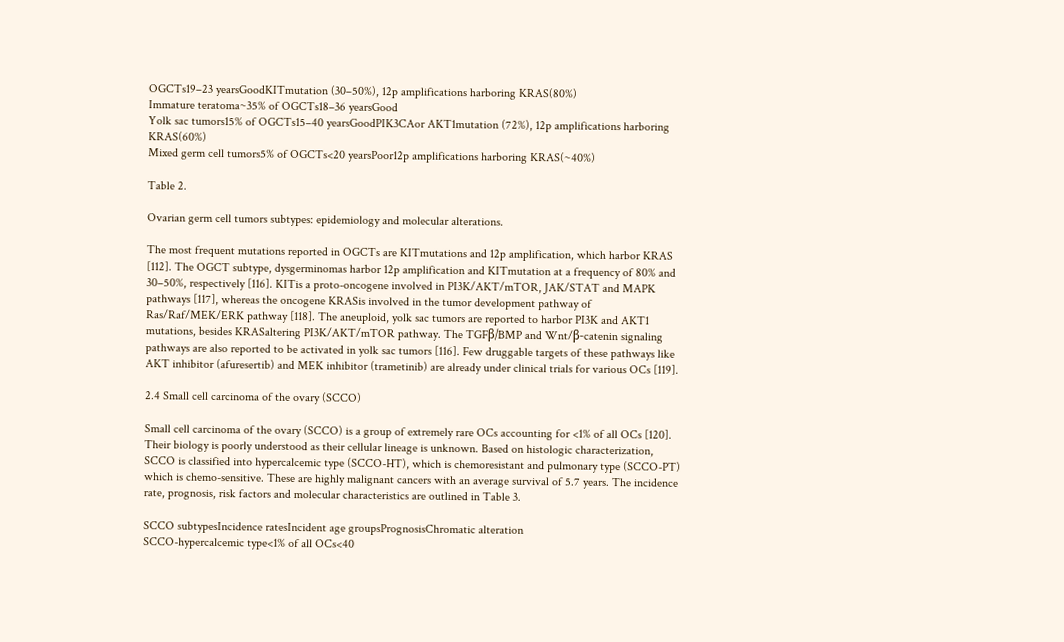OGCTs19–23 yearsGoodKITmutation (30–50%), 12p amplifications harboring KRAS(80%)
Immature teratoma~35% of OGCTs18–36 yearsGood
Yolk sac tumors15% of OGCTs15–40 yearsGoodPIK3CAor AKT1mutation (72%), 12p amplifications harboring KRAS(60%)
Mixed germ cell tumors5% of OGCTs<20 yearsPoor12p amplifications harboring KRAS(~40%)

Table 2.

Ovarian germ cell tumors subtypes: epidemiology and molecular alterations.

The most frequent mutations reported in OGCTs are KITmutations and 12p amplification, which harbor KRAS [112]. The OGCT subtype, dysgerminomas harbor 12p amplification and KITmutation at a frequency of 80% and 30–50%, respectively [116]. KITis a proto-oncogene involved in PI3K/AKT/mTOR, JAK/STAT and MAPK pathways [117], whereas the oncogene KRASis involved in the tumor development pathway of Ras/Raf/MEK/ERK pathway [118]. The aneuploid, yolk sac tumors are reported to harbor PI3K and AKT1 mutations, besides KRASaltering PI3K/AKT/mTOR pathway. The TGFβ/BMP and Wnt/β-catenin signaling pathways are also reported to be activated in yolk sac tumors [116]. Few druggable targets of these pathways like AKT inhibitor (afuresertib) and MEK inhibitor (trametinib) are already under clinical trials for various OCs [119].

2.4 Small cell carcinoma of the ovary (SCCO)

Small cell carcinoma of the ovary (SCCO) is a group of extremely rare OCs accounting for <1% of all OCs [120]. Their biology is poorly understood as their cellular lineage is unknown. Based on histologic characterization, SCCO is classified into hypercalcemic type (SCCO-HT), which is chemoresistant and pulmonary type (SCCO-PT) which is chemo-sensitive. These are highly malignant cancers with an average survival of 5.7 years. The incidence rate, prognosis, risk factors and molecular characteristics are outlined in Table 3.

SCCO subtypesIncidence ratesIncident age groupsPrognosisChromatic alteration
SCCO-hypercalcemic type<1% of all OCs<40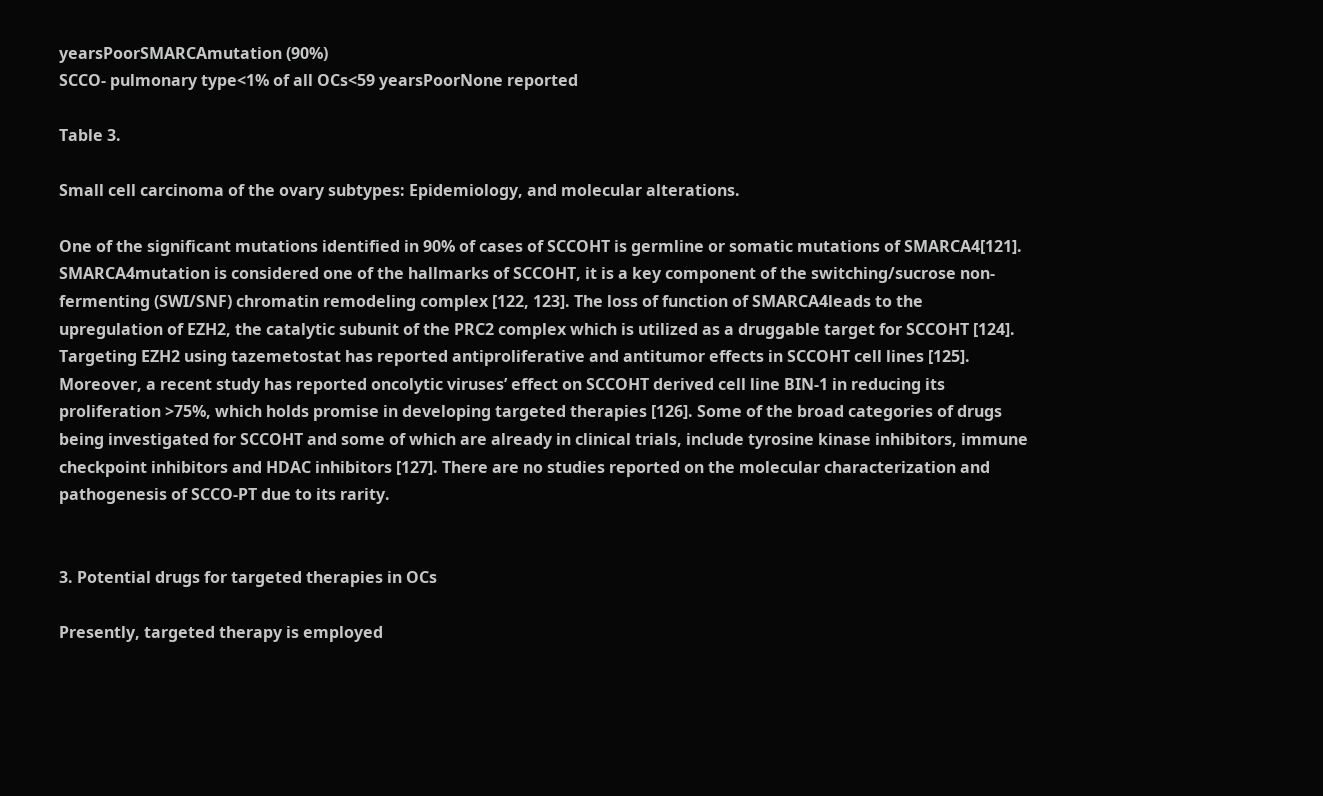yearsPoorSMARCAmutation (90%)
SCCO- pulmonary type<1% of all OCs<59 yearsPoorNone reported

Table 3.

Small cell carcinoma of the ovary subtypes: Epidemiology, and molecular alterations.

One of the significant mutations identified in 90% of cases of SCCOHT is germline or somatic mutations of SMARCA4[121]. SMARCA4mutation is considered one of the hallmarks of SCCOHT, it is a key component of the switching/sucrose non-fermenting (SWI/SNF) chromatin remodeling complex [122, 123]. The loss of function of SMARCA4leads to the upregulation of EZH2, the catalytic subunit of the PRC2 complex which is utilized as a druggable target for SCCOHT [124]. Targeting EZH2 using tazemetostat has reported antiproliferative and antitumor effects in SCCOHT cell lines [125]. Moreover, a recent study has reported oncolytic viruses’ effect on SCCOHT derived cell line BIN-1 in reducing its proliferation >75%, which holds promise in developing targeted therapies [126]. Some of the broad categories of drugs being investigated for SCCOHT and some of which are already in clinical trials, include tyrosine kinase inhibitors, immune checkpoint inhibitors and HDAC inhibitors [127]. There are no studies reported on the molecular characterization and pathogenesis of SCCO-PT due to its rarity.


3. Potential drugs for targeted therapies in OCs

Presently, targeted therapy is employed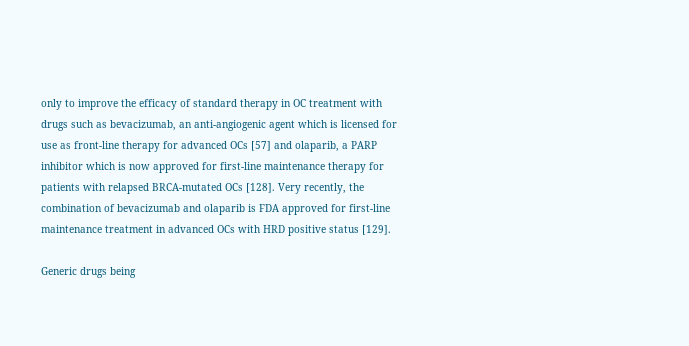only to improve the efficacy of standard therapy in OC treatment with drugs such as bevacizumab, an anti-angiogenic agent which is licensed for use as front-line therapy for advanced OCs [57] and olaparib, a PARP inhibitor which is now approved for first-line maintenance therapy for patients with relapsed BRCA-mutated OCs [128]. Very recently, the combination of bevacizumab and olaparib is FDA approved for first-line maintenance treatment in advanced OCs with HRD positive status [129].

Generic drugs being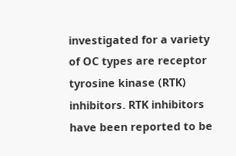investigated for a variety of OC types are receptor tyrosine kinase (RTK) inhibitors. RTK inhibitors have been reported to be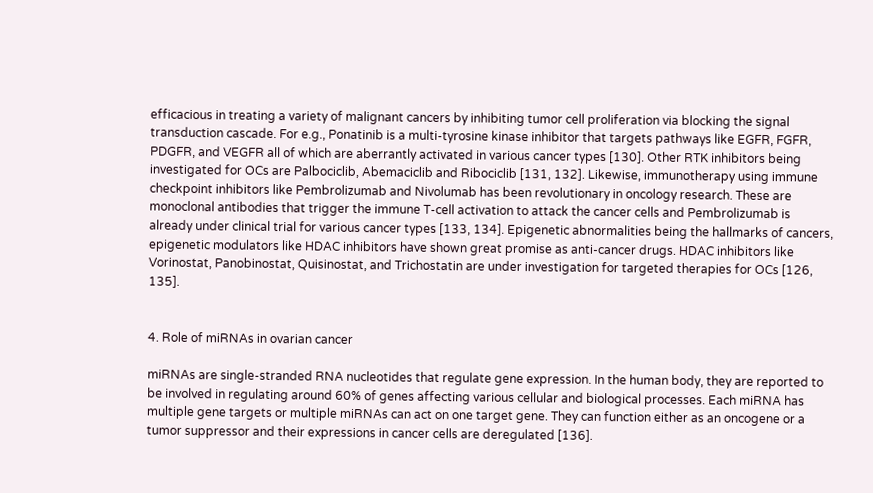efficacious in treating a variety of malignant cancers by inhibiting tumor cell proliferation via blocking the signal transduction cascade. For e.g., Ponatinib is a multi-tyrosine kinase inhibitor that targets pathways like EGFR, FGFR, PDGFR, and VEGFR all of which are aberrantly activated in various cancer types [130]. Other RTK inhibitors being investigated for OCs are Palbociclib, Abemaciclib and Ribociclib [131, 132]. Likewise, immunotherapy using immune checkpoint inhibitors like Pembrolizumab and Nivolumab has been revolutionary in oncology research. These are monoclonal antibodies that trigger the immune T-cell activation to attack the cancer cells and Pembrolizumab is already under clinical trial for various cancer types [133, 134]. Epigenetic abnormalities being the hallmarks of cancers, epigenetic modulators like HDAC inhibitors have shown great promise as anti-cancer drugs. HDAC inhibitors like Vorinostat, Panobinostat, Quisinostat, and Trichostatin are under investigation for targeted therapies for OCs [126, 135].


4. Role of miRNAs in ovarian cancer

miRNAs are single-stranded RNA nucleotides that regulate gene expression. In the human body, they are reported to be involved in regulating around 60% of genes affecting various cellular and biological processes. Each miRNA has multiple gene targets or multiple miRNAs can act on one target gene. They can function either as an oncogene or a tumor suppressor and their expressions in cancer cells are deregulated [136].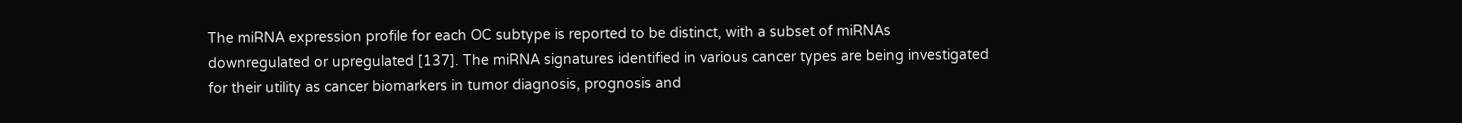The miRNA expression profile for each OC subtype is reported to be distinct, with a subset of miRNAs downregulated or upregulated [137]. The miRNA signatures identified in various cancer types are being investigated for their utility as cancer biomarkers in tumor diagnosis, prognosis and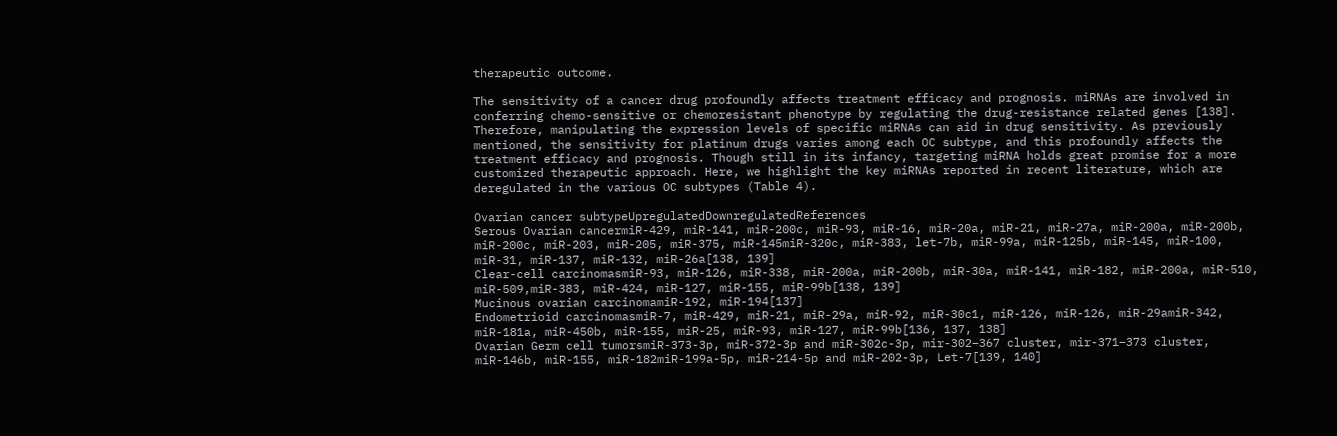therapeutic outcome.

The sensitivity of a cancer drug profoundly affects treatment efficacy and prognosis. miRNAs are involved in conferring chemo-sensitive or chemoresistant phenotype by regulating the drug-resistance related genes [138]. Therefore, manipulating the expression levels of specific miRNAs can aid in drug sensitivity. As previously mentioned, the sensitivity for platinum drugs varies among each OC subtype, and this profoundly affects the treatment efficacy and prognosis. Though still in its infancy, targeting miRNA holds great promise for a more customized therapeutic approach. Here, we highlight the key miRNAs reported in recent literature, which are deregulated in the various OC subtypes (Table 4).

Ovarian cancer subtypeUpregulatedDownregulatedReferences
Serous Ovarian cancermiR-429, miR-141, miR-200c, miR-93, miR-16, miR-20a, miR-21, miR-27a, miR-200a, miR-200b, miR-200c, miR-203, miR-205, miR-375, miR-145miR-320c, miR-383, let-7b, miR-99a, miR-125b, miR-145, miR-100, miR-31, miR-137, miR-132, miR-26a[138, 139]
Clear-cell carcinomasmiR-93, miR-126, miR-338, miR-200a, miR-200b, miR-30a, miR-141, miR-182, miR-200a, miR-510, miR-509,miR-383, miR-424, miR-127, miR-155, miR-99b[138, 139]
Mucinous ovarian carcinomamiR-192, miR-194[137]
Endometrioid carcinomasmiR-7, miR-429, miR-21, miR-29a, miR-92, miR-30c1, miR-126, miR-126, miR-29amiR-342, miR-181a, miR-450b, miR-155, miR-25, miR-93, miR-127, miR-99b[136, 137, 138]
Ovarian Germ cell tumorsmiR-373-3p, miR-372-3p and miR-302c-3p, mir-302–367 cluster, mir-371–373 cluster, miR-146b, miR-155, miR-182miR-199a-5p, miR-214-5p and miR-202-3p, Let-7[139, 140]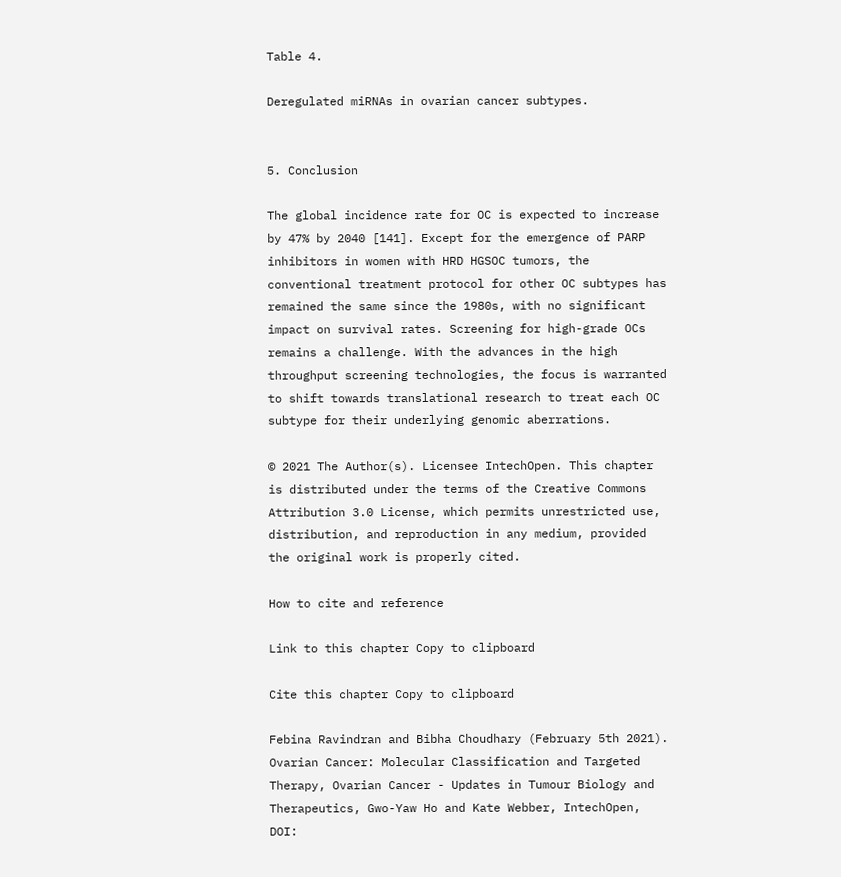Table 4.

Deregulated miRNAs in ovarian cancer subtypes.


5. Conclusion

The global incidence rate for OC is expected to increase by 47% by 2040 [141]. Except for the emergence of PARP inhibitors in women with HRD HGSOC tumors, the conventional treatment protocol for other OC subtypes has remained the same since the 1980s, with no significant impact on survival rates. Screening for high-grade OCs remains a challenge. With the advances in the high throughput screening technologies, the focus is warranted to shift towards translational research to treat each OC subtype for their underlying genomic aberrations.

© 2021 The Author(s). Licensee IntechOpen. This chapter is distributed under the terms of the Creative Commons Attribution 3.0 License, which permits unrestricted use, distribution, and reproduction in any medium, provided the original work is properly cited.

How to cite and reference

Link to this chapter Copy to clipboard

Cite this chapter Copy to clipboard

Febina Ravindran and Bibha Choudhary (February 5th 2021). Ovarian Cancer: Molecular Classification and Targeted Therapy, Ovarian Cancer - Updates in Tumour Biology and Therapeutics, Gwo-Yaw Ho and Kate Webber, IntechOpen, DOI: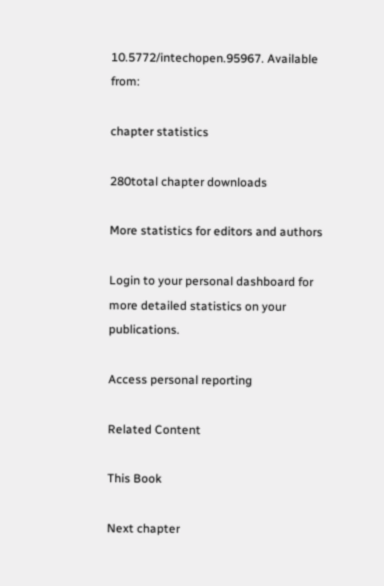10.5772/intechopen.95967. Available from:

chapter statistics

280total chapter downloads

More statistics for editors and authors

Login to your personal dashboard for more detailed statistics on your publications.

Access personal reporting

Related Content

This Book

Next chapter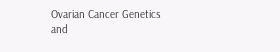Ovarian Cancer Genetics and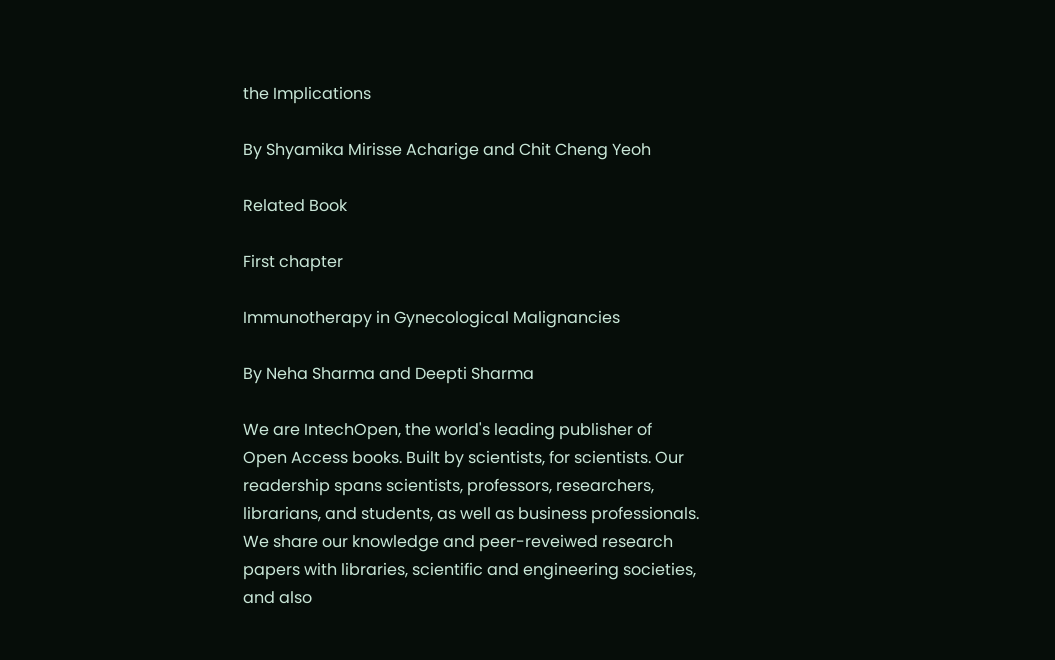the Implications

By Shyamika Mirisse Acharige and Chit Cheng Yeoh

Related Book

First chapter

Immunotherapy in Gynecological Malignancies

By Neha Sharma and Deepti Sharma

We are IntechOpen, the world's leading publisher of Open Access books. Built by scientists, for scientists. Our readership spans scientists, professors, researchers, librarians, and students, as well as business professionals. We share our knowledge and peer-reveiwed research papers with libraries, scientific and engineering societies, and also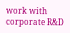work with corporate R&D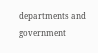departments and government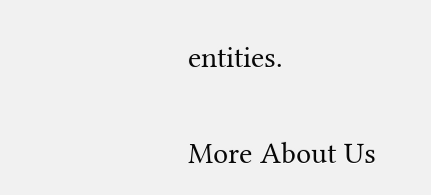entities.

More About Us